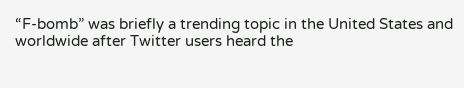“F-bomb” was briefly a trending topic in the United States and worldwide after Twitter users heard the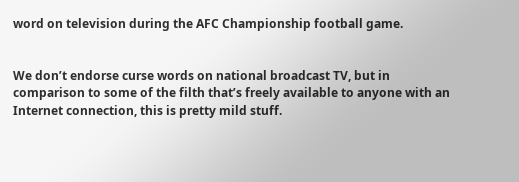word on television during the AFC Championship football game.


We don’t endorse curse words on national broadcast TV, but in comparison to some of the filth that’s freely available to anyone with an Internet connection, this is pretty mild stuff.